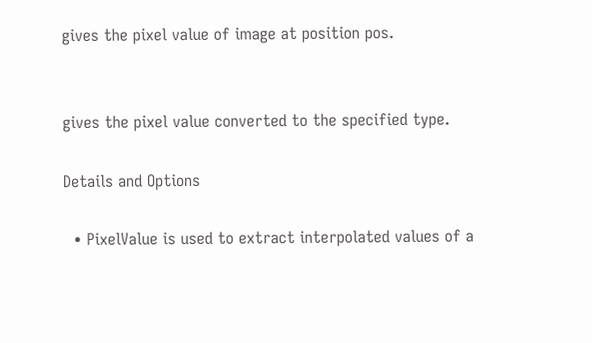gives the pixel value of image at position pos.


gives the pixel value converted to the specified type.

Details and Options

  • PixelValue is used to extract interpolated values of a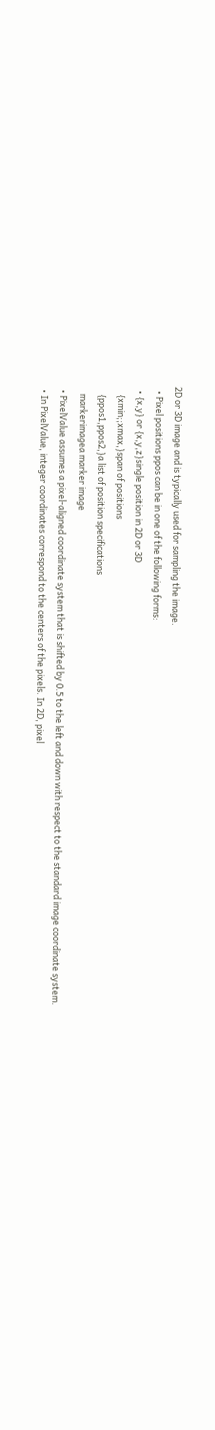2D or 3D image and is typically used for sampling the image.
  • Pixel positions ppos can be in one of the following forms:
  • {x,y} or {x,y,z}single position in 2D or 3D
    {xmin;;xmax,}span of positions
    {ppos1,ppos2,}a list of position specifications
    markerimagea marker image
  • PixelValue assumes a pixel-aligned coordinate system that is shifted by 0.5 to the left and down with respect to the standard image coordinate system.
  • In PixelValue, integer coordinates correspond to the centers of the pixels. In 2D, pixel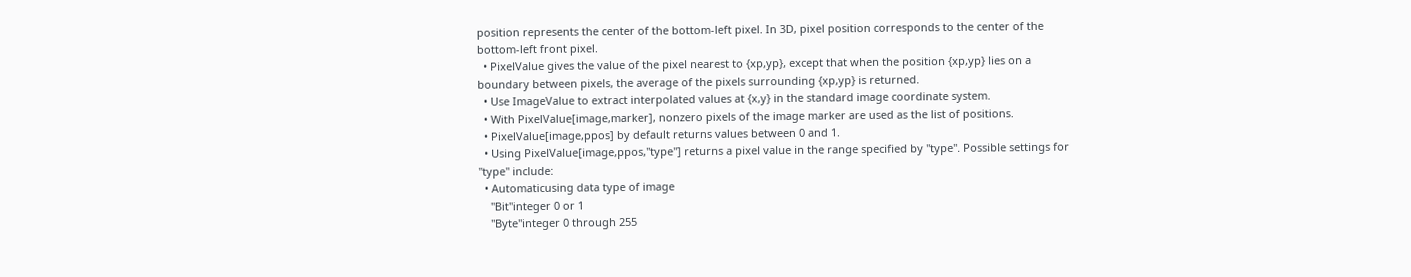position represents the center of the bottom-left pixel. In 3D, pixel position corresponds to the center of the bottom-left front pixel.
  • PixelValue gives the value of the pixel nearest to {xp,yp}, except that when the position {xp,yp} lies on a boundary between pixels, the average of the pixels surrounding {xp,yp} is returned.
  • Use ImageValue to extract interpolated values at {x,y} in the standard image coordinate system.
  • With PixelValue[image,marker], nonzero pixels of the image marker are used as the list of positions.
  • PixelValue[image,ppos] by default returns values between 0 and 1.
  • Using PixelValue[image,ppos,"type"] returns a pixel value in the range specified by "type". Possible settings for "type" include:
  • Automaticusing data type of image
    "Bit"integer 0 or 1
    "Byte"integer 0 through 255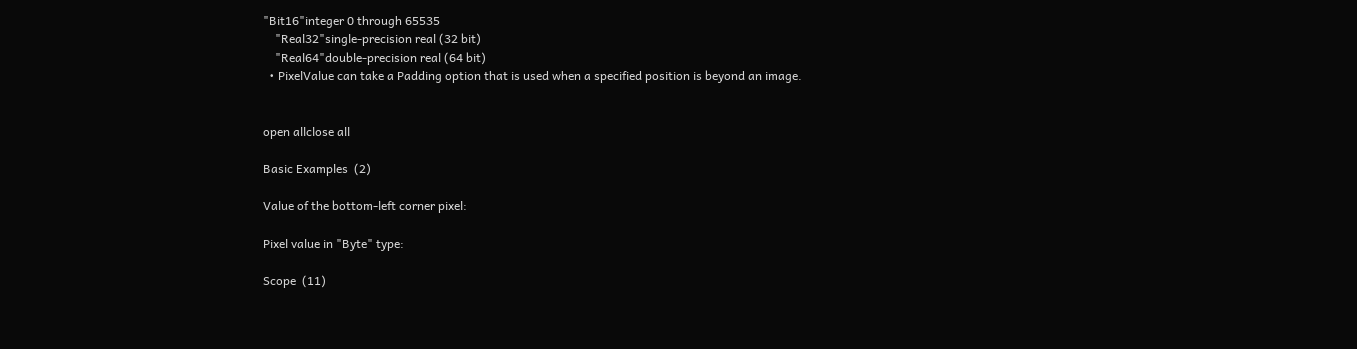"Bit16"integer 0 through 65535
    "Real32"single-precision real (32 bit)
    "Real64"double-precision real (64 bit)
  • PixelValue can take a Padding option that is used when a specified position is beyond an image.


open allclose all

Basic Examples  (2)

Value of the bottom-left corner pixel:

Pixel value in "Byte" type:

Scope  (11)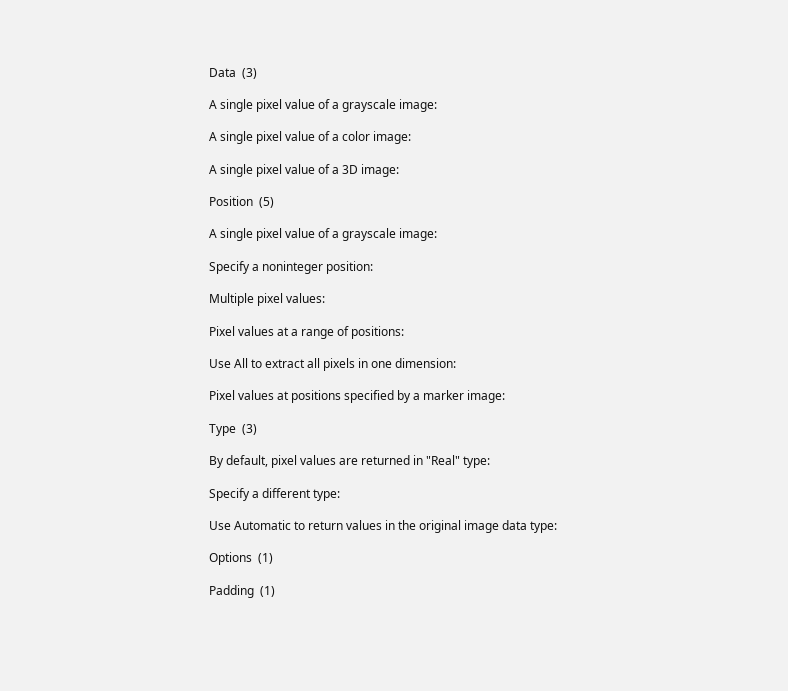Data  (3)

A single pixel value of a grayscale image:

A single pixel value of a color image:

A single pixel value of a 3D image:

Position  (5)

A single pixel value of a grayscale image:

Specify a noninteger position:

Multiple pixel values:

Pixel values at a range of positions:

Use All to extract all pixels in one dimension:

Pixel values at positions specified by a marker image:

Type  (3)

By default, pixel values are returned in "Real" type:

Specify a different type:

Use Automatic to return values in the original image data type:

Options  (1)

Padding  (1)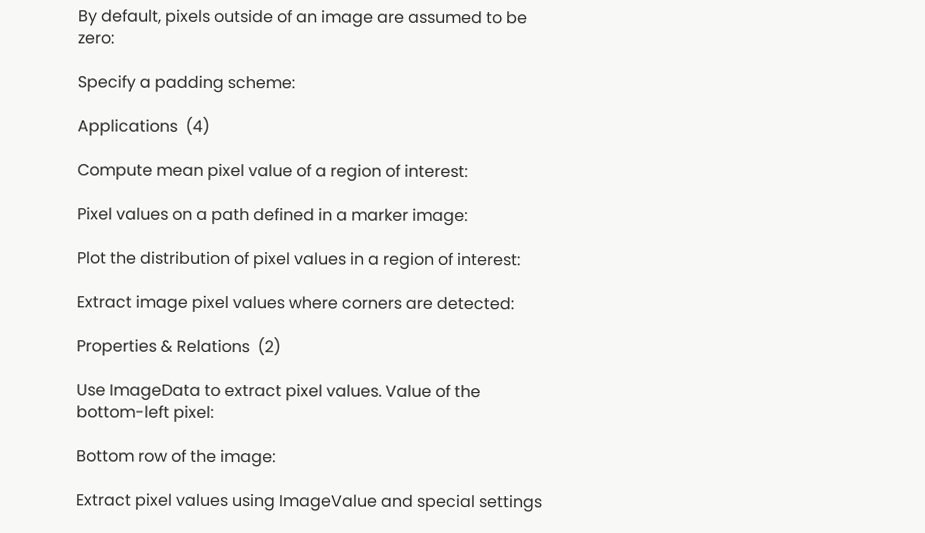By default, pixels outside of an image are assumed to be zero:

Specify a padding scheme:

Applications  (4)

Compute mean pixel value of a region of interest:

Pixel values on a path defined in a marker image:

Plot the distribution of pixel values in a region of interest:

Extract image pixel values where corners are detected:

Properties & Relations  (2)

Use ImageData to extract pixel values. Value of the bottom-left pixel:

Bottom row of the image:

Extract pixel values using ImageValue and special settings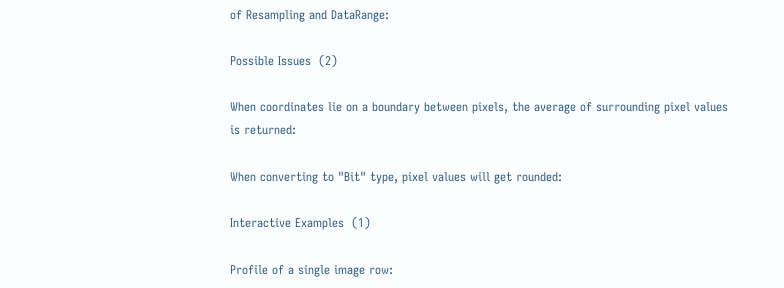of Resampling and DataRange:

Possible Issues  (2)

When coordinates lie on a boundary between pixels, the average of surrounding pixel values is returned:

When converting to "Bit" type, pixel values will get rounded:

Interactive Examples  (1)

Profile of a single image row: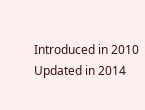Introduced in 2010
Updated in 2014